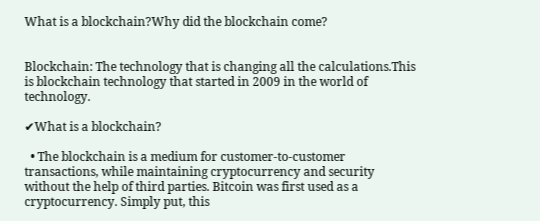What is a blockchain?Why did the blockchain come?


Blockchain: The technology that is changing all the calculations.This is blockchain technology that started in 2009 in the world of technology.

✔What is a blockchain?

  • The blockchain is a medium for customer-to-customer transactions, while maintaining cryptocurrency and security without the help of third parties. Bitcoin was first used as a cryptocurrency. Simply put, this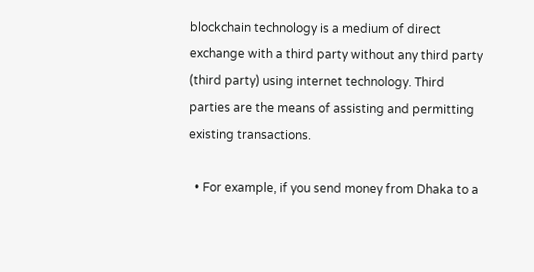blockchain technology is a medium of direct exchange with a third party without any third party (third party) using internet technology. Third parties are the means of assisting and permitting existing transactions.

  • For example, if you send money from Dhaka to a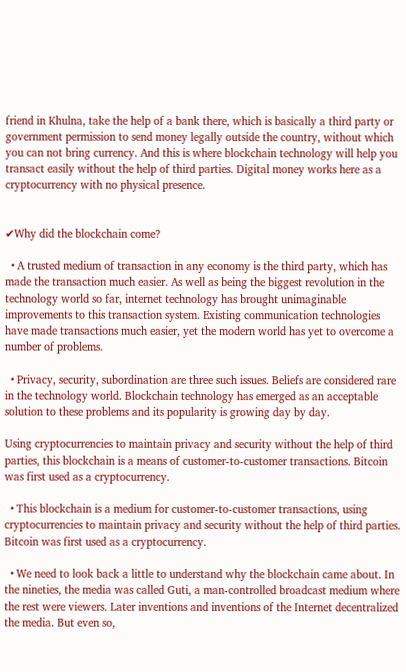friend in Khulna, take the help of a bank there, which is basically a third party or government permission to send money legally outside the country, without which you can not bring currency. And this is where blockchain technology will help you transact easily without the help of third parties. Digital money works here as a cryptocurrency with no physical presence.


✔Why did the blockchain come?

  • A trusted medium of transaction in any economy is the third party, which has made the transaction much easier. As well as being the biggest revolution in the technology world so far, internet technology has brought unimaginable improvements to this transaction system. Existing communication technologies have made transactions much easier, yet the modern world has yet to overcome a number of problems.

  • Privacy, security, subordination are three such issues. Beliefs are considered rare in the technology world. Blockchain technology has emerged as an acceptable solution to these problems and its popularity is growing day by day.

Using cryptocurrencies to maintain privacy and security without the help of third parties, this blockchain is a means of customer-to-customer transactions. Bitcoin was first used as a cryptocurrency.

  • This blockchain is a medium for customer-to-customer transactions, using cryptocurrencies to maintain privacy and security without the help of third parties. Bitcoin was first used as a cryptocurrency.

  • We need to look back a little to understand why the blockchain came about. In the nineties, the media was called Guti, a man-controlled broadcast medium where the rest were viewers. Later inventions and inventions of the Internet decentralized the media. But even so,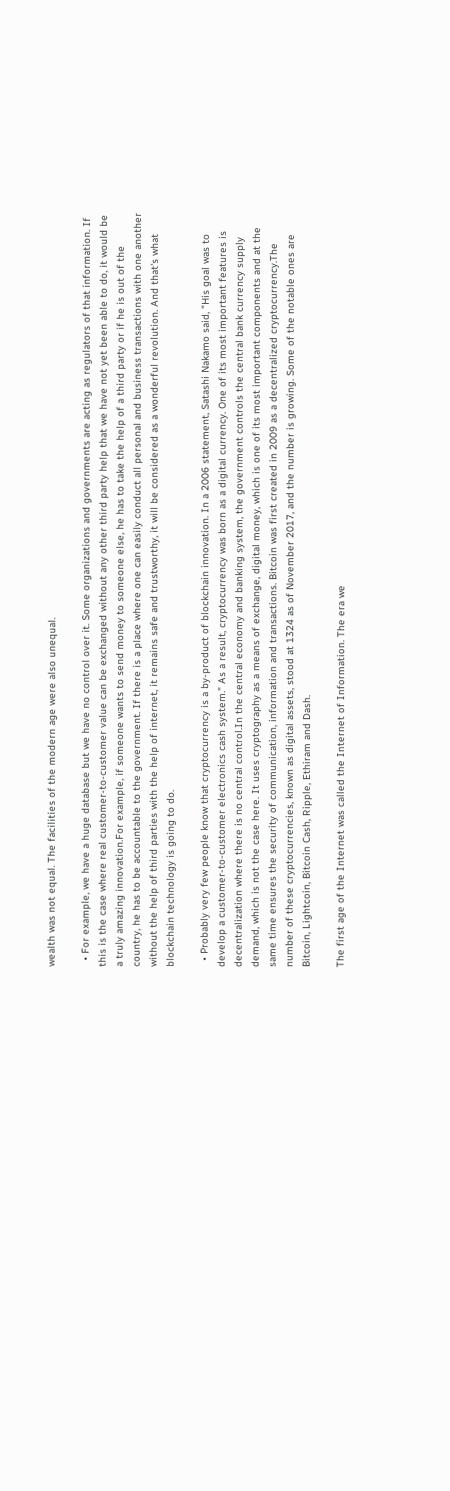wealth was not equal. The facilities of the modern age were also unequal.

  • For example, we have a huge database but we have no control over it. Some organizations and governments are acting as regulators of that information. If this is the case where real customer-to-customer value can be exchanged without any other third party help that we have not yet been able to do, it would be a truly amazing innovation.For example, if someone wants to send money to someone else, he has to take the help of a third party or if he is out of the country, he has to be accountable to the government. If there is a place where one can easily conduct all personal and business transactions with one another without the help of third parties with the help of internet, it remains safe and trustworthy, it will be considered as a wonderful revolution. And that's what blockchain technology is going to do.

  • Probably very few people know that cryptocurrency is a by-product of blockchain innovation. In a 2006 statement, Satashi Nakamo said, "His goal was to develop a customer-to-customer electronics cash system." As a result, cryptocurrency was born as a digital currency. One of its most important features is decentralization where there is no central control.In the central economy and banking system, the government controls the central bank currency supply demand, which is not the case here. It uses cryptography as a means of exchange, digital money, which is one of its most important components and at the same time ensures the security of communication, information and transactions. Bitcoin was first created in 2009 as a decentralized cryptocurrency.The number of these cryptocurrencies, known as digital assets, stood at 1324 as of November 2017, and the number is growing. Some of the notable ones are Bitcoin, Lightcoin, Bitcoin Cash, Ripple, Ethiram and Dash.

The first age of the Internet was called the Internet of Information. The era we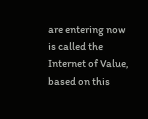are entering now is called the Internet of Value, based on this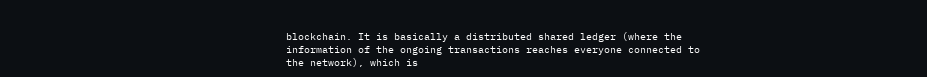blockchain. It is basically a distributed shared ledger (where the information of the ongoing transactions reaches everyone connected to the network), which is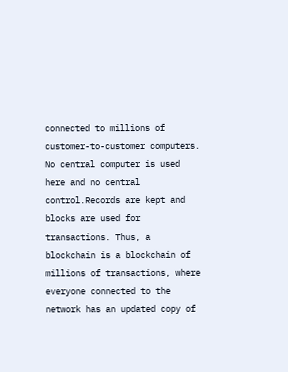connected to millions of customer-to-customer computers. No central computer is used here and no central control.Records are kept and blocks are used for transactions. Thus, a blockchain is a blockchain of millions of transactions, where everyone connected to the network has an updated copy of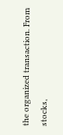the organized transaction. From stocks,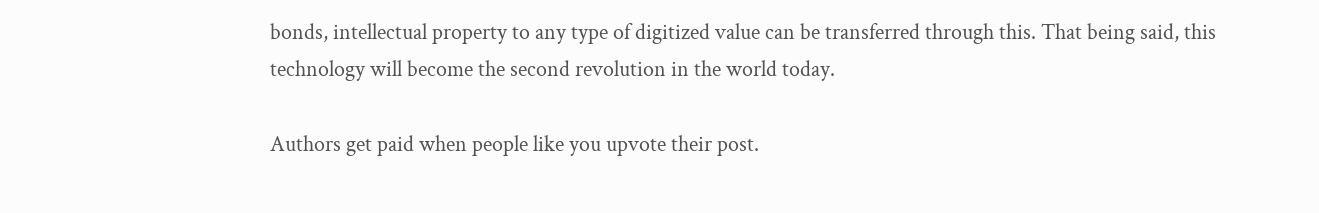bonds, intellectual property to any type of digitized value can be transferred through this. That being said, this technology will become the second revolution in the world today.

Authors get paid when people like you upvote their post.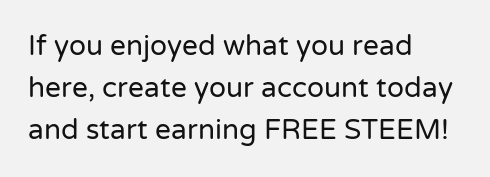If you enjoyed what you read here, create your account today and start earning FREE STEEM!